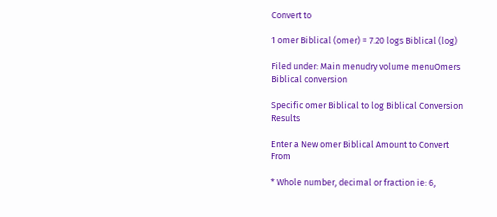Convert to

1 omer Biblical (omer) = 7.20 logs Biblical (log)

Filed under: Main menudry volume menuOmers Biblical conversion

Specific omer Biblical to log Biblical Conversion Results

Enter a New omer Biblical Amount to Convert From

* Whole number, decimal or fraction ie: 6,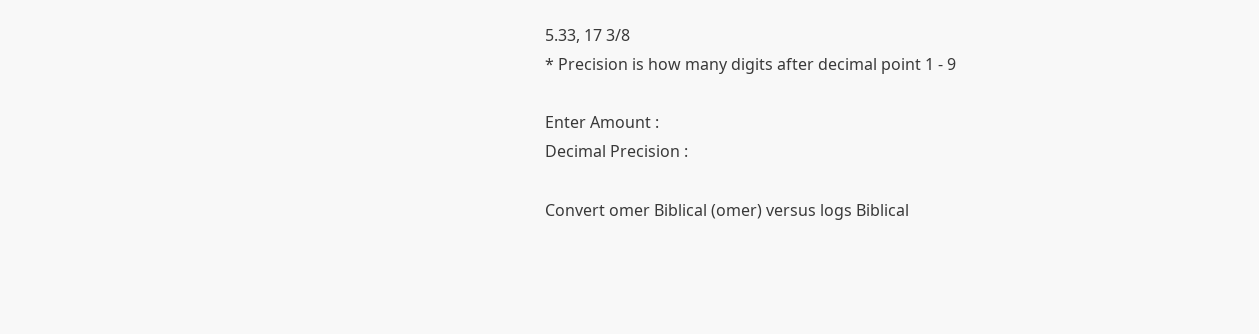5.33, 17 3/8
* Precision is how many digits after decimal point 1 - 9

Enter Amount :
Decimal Precision :

Convert omer Biblical (omer) versus logs Biblical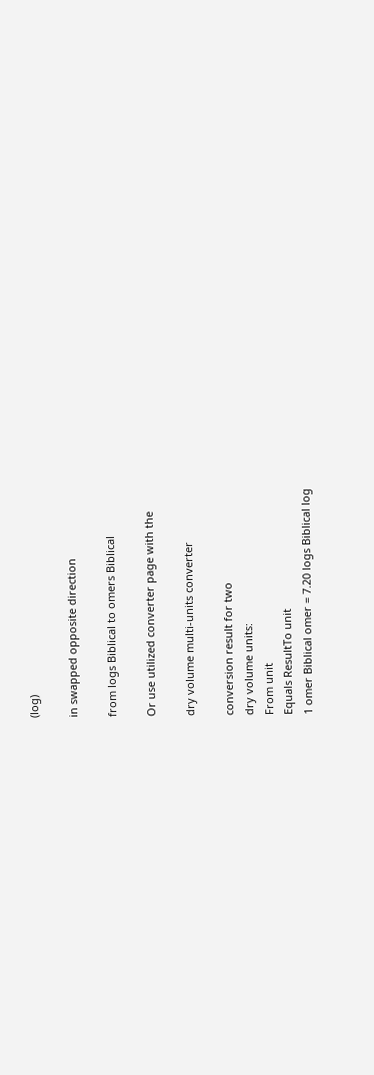(log)

in swapped opposite direction

from logs Biblical to omers Biblical

Or use utilized converter page with the

dry volume multi-units converter

conversion result for two
dry volume units:
From unit
Equals ResultTo unit
1 omer Biblical omer = 7.20 logs Biblical log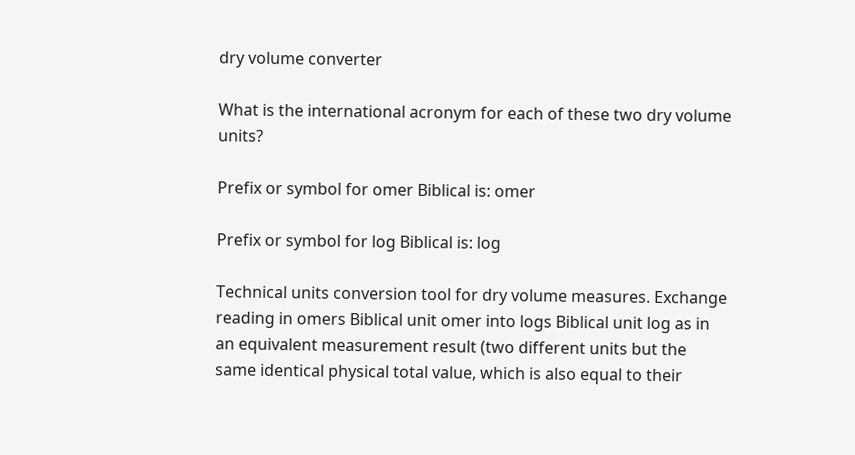dry volume converter

What is the international acronym for each of these two dry volume units?

Prefix or symbol for omer Biblical is: omer

Prefix or symbol for log Biblical is: log

Technical units conversion tool for dry volume measures. Exchange reading in omers Biblical unit omer into logs Biblical unit log as in an equivalent measurement result (two different units but the same identical physical total value, which is also equal to their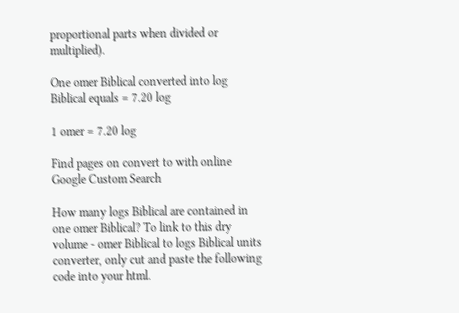proportional parts when divided or multiplied).

One omer Biblical converted into log Biblical equals = 7.20 log

1 omer = 7.20 log

Find pages on convert to with online Google Custom Search

How many logs Biblical are contained in one omer Biblical? To link to this dry volume - omer Biblical to logs Biblical units converter, only cut and paste the following code into your html.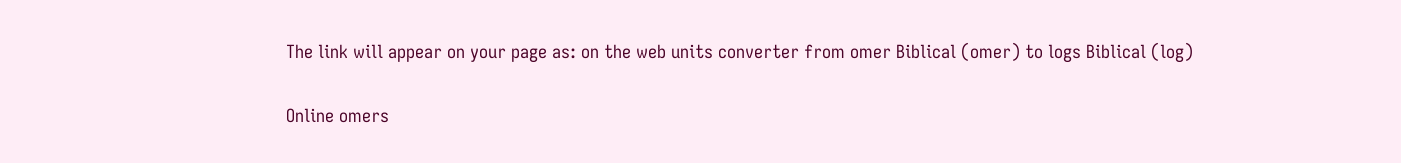The link will appear on your page as: on the web units converter from omer Biblical (omer) to logs Biblical (log)

Online omers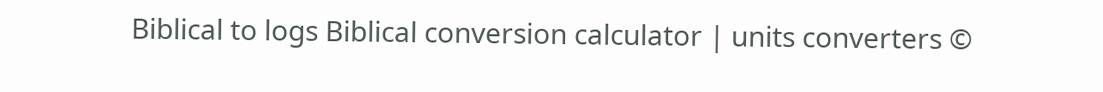Biblical to logs Biblical conversion calculator | units converters ©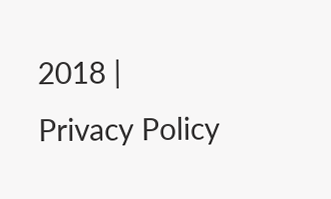2018 | Privacy Policy